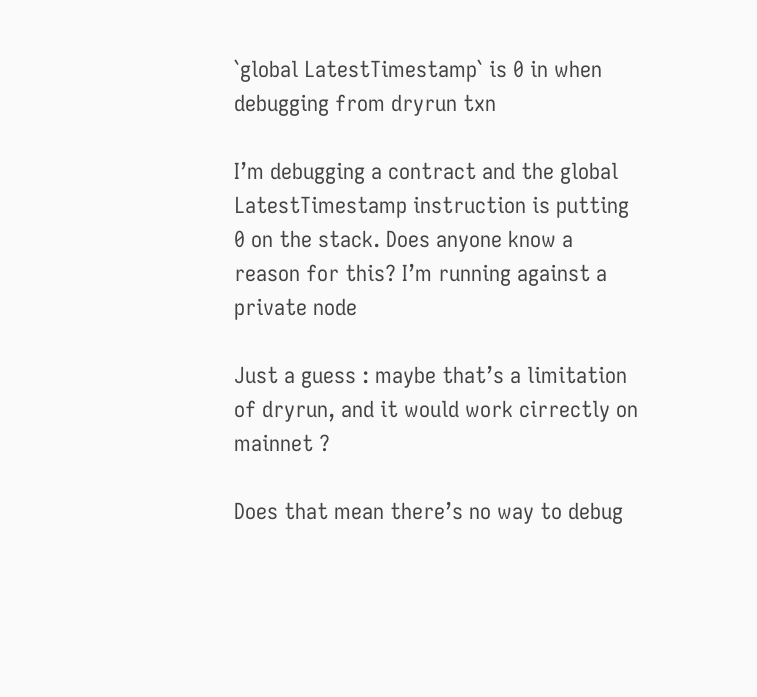`global LatestTimestamp` is 0 in when debugging from dryrun txn

I’m debugging a contract and the global LatestTimestamp instruction is putting 0 on the stack. Does anyone know a reason for this? I’m running against a private node

Just a guess : maybe that’s a limitation of dryrun, and it would work cirrectly on mainnet ?

Does that mean there’s no way to debug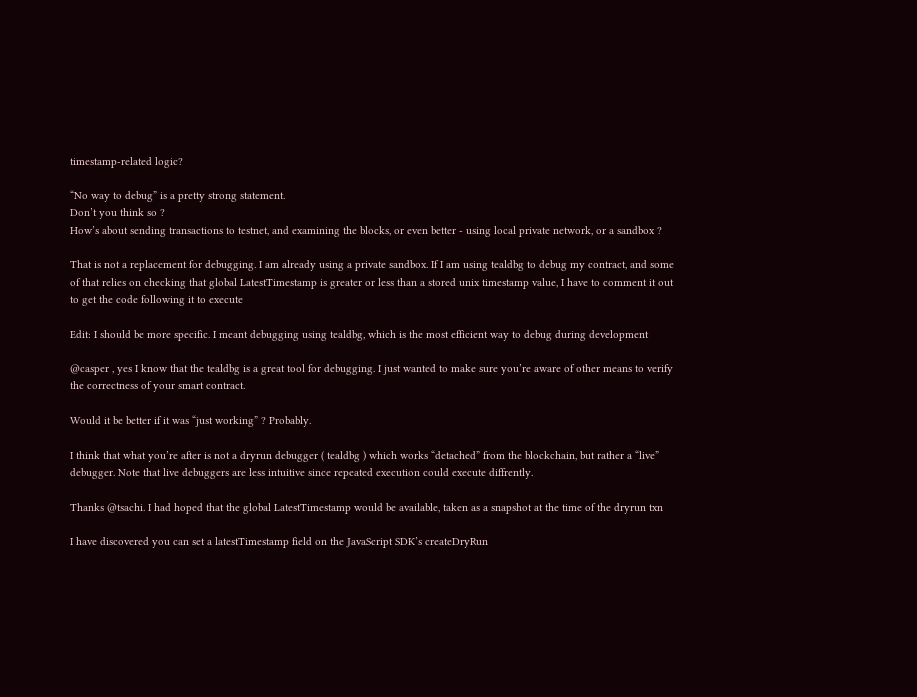timestamp-related logic?

“No way to debug” is a pretty strong statement.
Don’t you think so ?
How’s about sending transactions to testnet, and examining the blocks, or even better - using local private network, or a sandbox ?

That is not a replacement for debugging. I am already using a private sandbox. If I am using tealdbg to debug my contract, and some of that relies on checking that global LatestTimestamp is greater or less than a stored unix timestamp value, I have to comment it out to get the code following it to execute

Edit: I should be more specific. I meant debugging using tealdbg, which is the most efficient way to debug during development

@casper , yes I know that the tealdbg is a great tool for debugging. I just wanted to make sure you’re aware of other means to verify the correctness of your smart contract.

Would it be better if it was “just working” ? Probably.

I think that what you’re after is not a dryrun debugger ( tealdbg ) which works “detached” from the blockchain, but rather a “live” debugger. Note that live debuggers are less intuitive since repeated execution could execute diffrently.

Thanks @tsachi. I had hoped that the global LatestTimestamp would be available, taken as a snapshot at the time of the dryrun txn

I have discovered you can set a latestTimestamp field on the JavaScript SDK’s createDryRun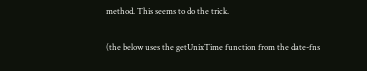method. This seems to do the trick.

(the below uses the getUnixTime function from the date-fns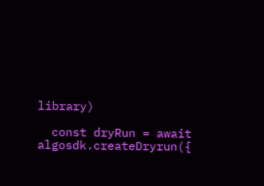library)

  const dryRun = await algosdk.createDryrun({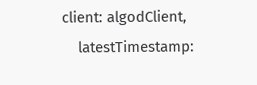client: algodClient,
    latestTimestamp: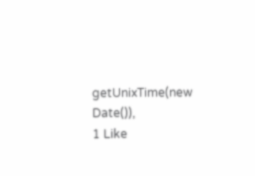getUnixTime(new Date()),
1 Like